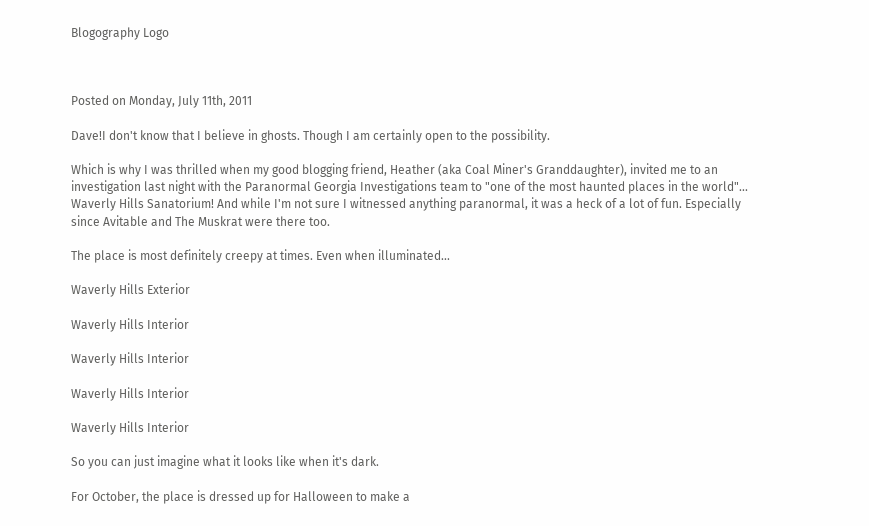Blogography Logo



Posted on Monday, July 11th, 2011

Dave!I don't know that I believe in ghosts. Though I am certainly open to the possibility.

Which is why I was thrilled when my good blogging friend, Heather (aka Coal Miner's Granddaughter), invited me to an investigation last night with the Paranormal Georgia Investigations team to "one of the most haunted places in the world"... Waverly Hills Sanatorium! And while I'm not sure I witnessed anything paranormal, it was a heck of a lot of fun. Especially since Avitable and The Muskrat were there too.

The place is most definitely creepy at times. Even when illuminated...

Waverly Hills Exterior

Waverly Hills Interior

Waverly Hills Interior

Waverly Hills Interior

Waverly Hills Interior

So you can just imagine what it looks like when it's dark.

For October, the place is dressed up for Halloween to make a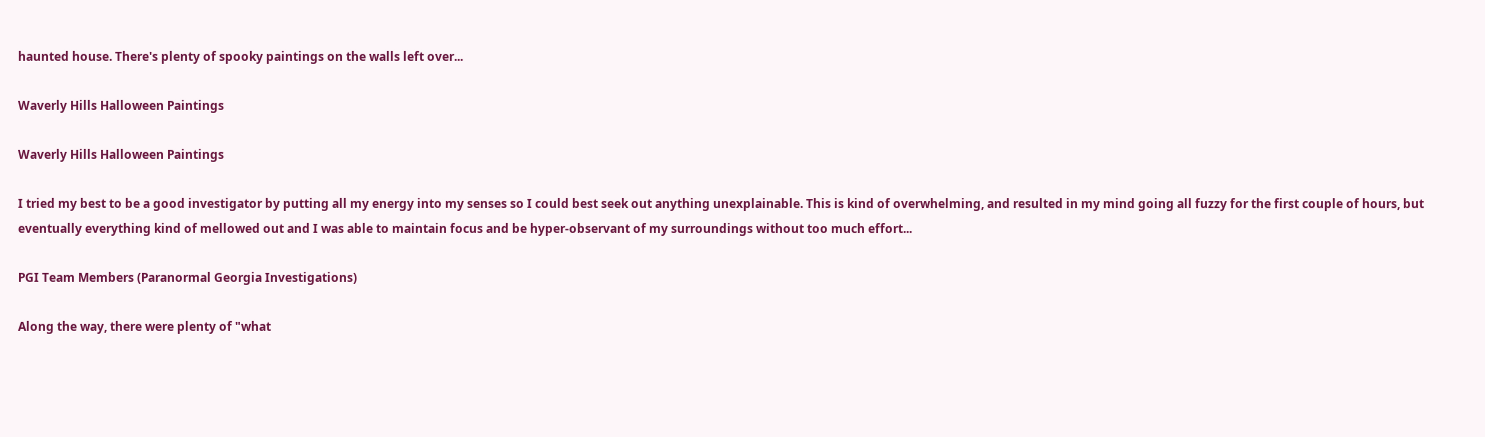haunted house. There's plenty of spooky paintings on the walls left over...

Waverly Hills Halloween Paintings

Waverly Hills Halloween Paintings

I tried my best to be a good investigator by putting all my energy into my senses so I could best seek out anything unexplainable. This is kind of overwhelming, and resulted in my mind going all fuzzy for the first couple of hours, but eventually everything kind of mellowed out and I was able to maintain focus and be hyper-observant of my surroundings without too much effort...

PGI Team Members (Paranormal Georgia Investigations)

Along the way, there were plenty of "what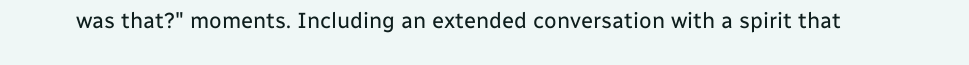was that?" moments. Including an extended conversation with a spirit that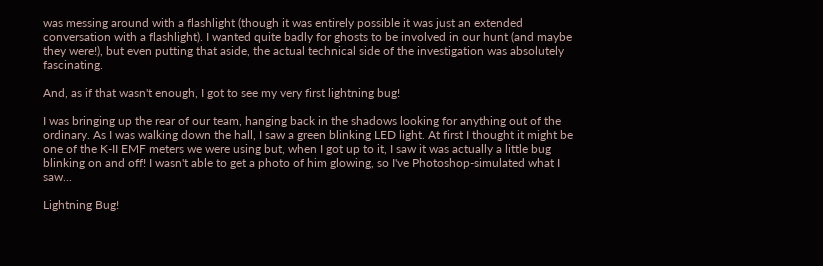was messing around with a flashlight (though it was entirely possible it was just an extended conversation with a flashlight). I wanted quite badly for ghosts to be involved in our hunt (and maybe they were!), but even putting that aside, the actual technical side of the investigation was absolutely fascinating.

And, as if that wasn't enough, I got to see my very first lightning bug!

I was bringing up the rear of our team, hanging back in the shadows looking for anything out of the ordinary. As I was walking down the hall, I saw a green blinking LED light. At first I thought it might be one of the K-II EMF meters we were using but, when I got up to it, I saw it was actually a little bug blinking on and off! I wasn't able to get a photo of him glowing, so I've Photoshop-simulated what I saw...

Lightning Bug!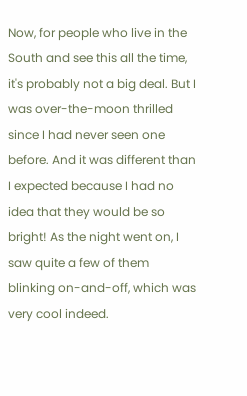Now, for people who live in the South and see this all the time, it's probably not a big deal. But I was over-the-moon thrilled since I had never seen one before. And it was different than I expected because I had no idea that they would be so bright! As the night went on, I saw quite a few of them blinking on-and-off, which was very cool indeed.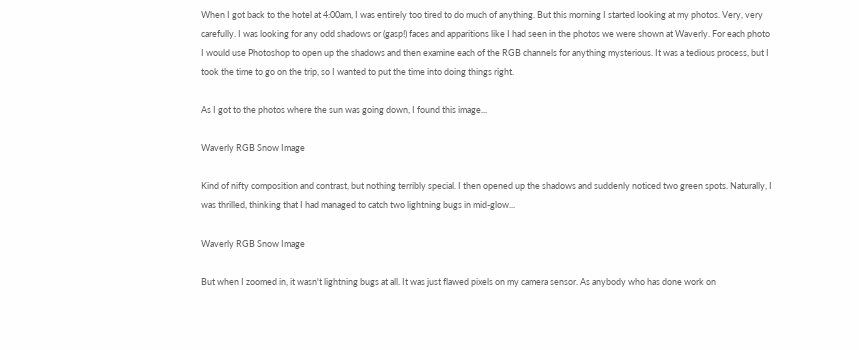When I got back to the hotel at 4:00am, I was entirely too tired to do much of anything. But this morning I started looking at my photos. Very, very carefully. I was looking for any odd shadows or (gasp!) faces and apparitions like I had seen in the photos we were shown at Waverly. For each photo I would use Photoshop to open up the shadows and then examine each of the RGB channels for anything mysterious. It was a tedious process, but I took the time to go on the trip, so I wanted to put the time into doing things right.

As I got to the photos where the sun was going down, I found this image...

Waverly RGB Snow Image

Kind of nifty composition and contrast, but nothing terribly special. I then opened up the shadows and suddenly noticed two green spots. Naturally, I was thrilled, thinking that I had managed to catch two lightning bugs in mid-glow...

Waverly RGB Snow Image

But when I zoomed in, it wasn't lightning bugs at all. It was just flawed pixels on my camera sensor. As anybody who has done work on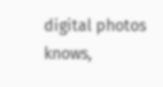digital photos knows,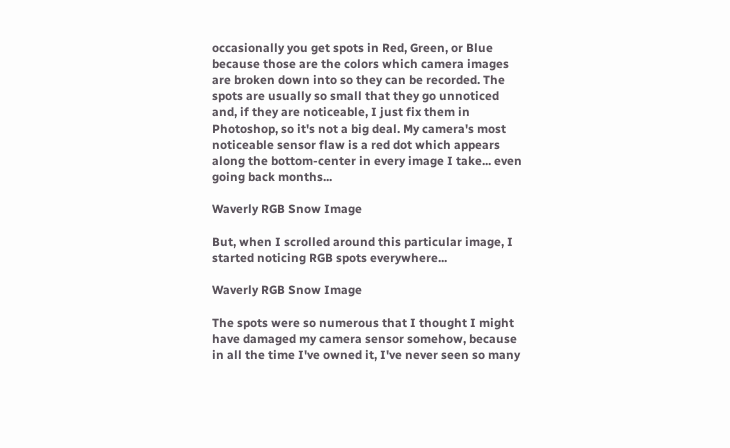occasionally you get spots in Red, Green, or Blue because those are the colors which camera images are broken down into so they can be recorded. The spots are usually so small that they go unnoticed and, if they are noticeable, I just fix them in Photoshop, so it's not a big deal. My camera's most noticeable sensor flaw is a red dot which appears along the bottom-center in every image I take... even going back months...

Waverly RGB Snow Image

But, when I scrolled around this particular image, I started noticing RGB spots everywhere...

Waverly RGB Snow Image

The spots were so numerous that I thought I might have damaged my camera sensor somehow, because in all the time I've owned it, I've never seen so many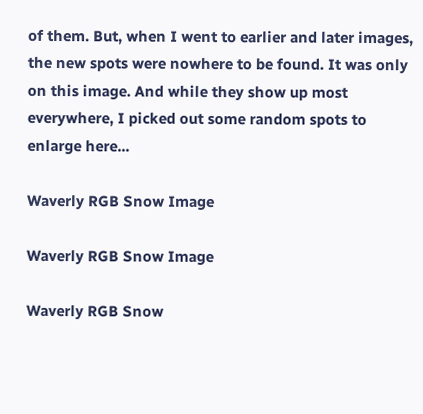of them. But, when I went to earlier and later images, the new spots were nowhere to be found. It was only on this image. And while they show up most everywhere, I picked out some random spots to enlarge here...

Waverly RGB Snow Image

Waverly RGB Snow Image

Waverly RGB Snow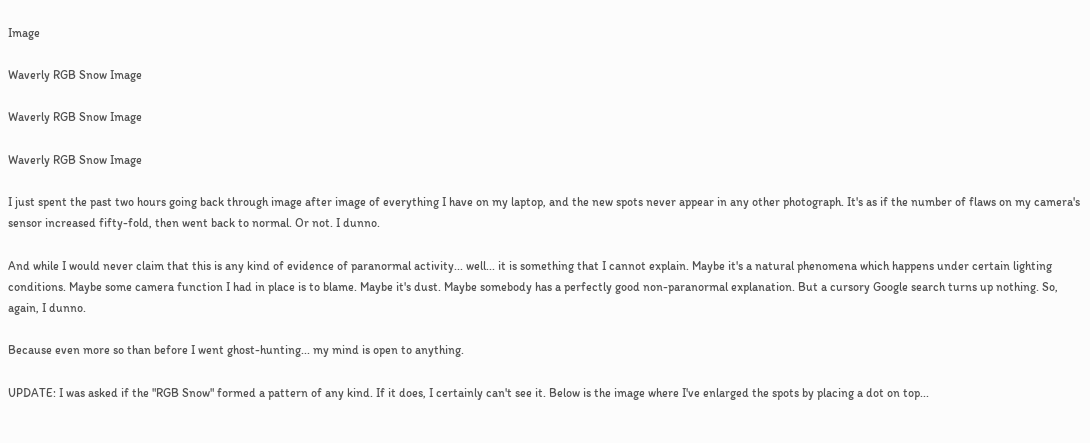Image

Waverly RGB Snow Image

Waverly RGB Snow Image

Waverly RGB Snow Image

I just spent the past two hours going back through image after image of everything I have on my laptop, and the new spots never appear in any other photograph. It's as if the number of flaws on my camera's sensor increased fifty-fold, then went back to normal. Or not. I dunno.

And while I would never claim that this is any kind of evidence of paranormal activity... well... it is something that I cannot explain. Maybe it's a natural phenomena which happens under certain lighting conditions. Maybe some camera function I had in place is to blame. Maybe it's dust. Maybe somebody has a perfectly good non-paranormal explanation. But a cursory Google search turns up nothing. So, again, I dunno.

Because even more so than before I went ghost-hunting... my mind is open to anything.

UPDATE: I was asked if the "RGB Snow" formed a pattern of any kind. If it does, I certainly can't see it. Below is the image where I've enlarged the spots by placing a dot on top...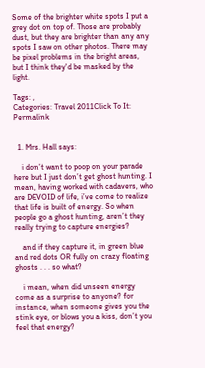Some of the brighter white spots I put a grey dot on top of. Those are probably dust, but they are brighter than any any spots I saw on other photos. There may be pixel problems in the bright areas, but I think they'd be masked by the light.

Tags: ,
Categories: Travel 2011Click To It: Permalink


  1. Mrs. Hall says:

    i don’t want to poop on your parade here but I just don’t get ghost hunting. I mean, having worked with cadavers, who are DEVOID of life, i’ve come to realize that life is built of energy. So when people go a ghost hunting, aren’t they really trying to capture energies?

    and if they capture it, in green blue and red dots OR fully on crazy floating ghosts . . . so what?

    i mean, when did unseen energy come as a surprise to anyone? for instance, when someone gives you the stink eye, or blows you a kiss, don’t you feel that energy?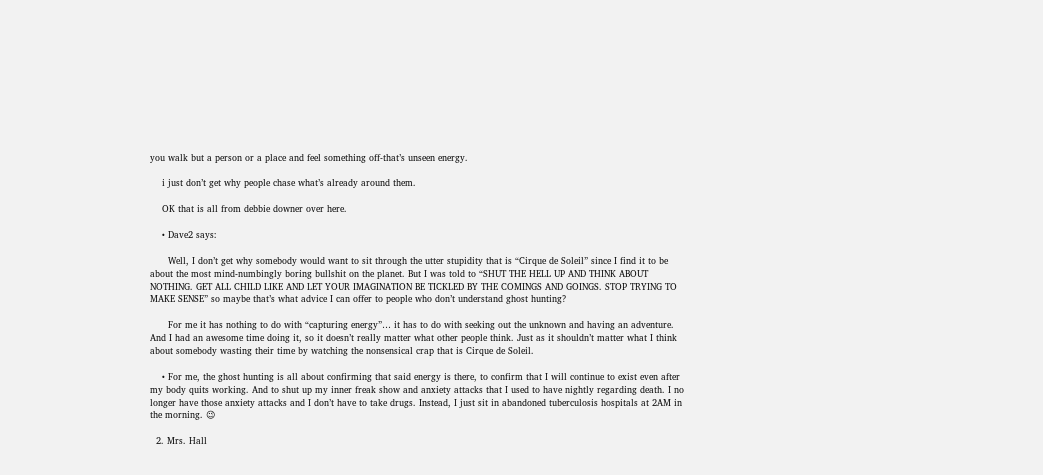you walk but a person or a place and feel something off-that’s unseen energy.

    i just don’t get why people chase what’s already around them.

    OK that is all from debbie downer over here.

    • Dave2 says:

      Well, I don’t get why somebody would want to sit through the utter stupidity that is “Cirque de Soleil” since I find it to be about the most mind-numbingly boring bullshit on the planet. But I was told to “SHUT THE HELL UP AND THINK ABOUT NOTHING. GET ALL CHILD LIKE AND LET YOUR IMAGINATION BE TICKLED BY THE COMINGS AND GOINGS. STOP TRYING TO MAKE SENSE” so maybe that’s what advice I can offer to people who don’t understand ghost hunting?

      For me it has nothing to do with “capturing energy”… it has to do with seeking out the unknown and having an adventure. And I had an awesome time doing it, so it doesn’t really matter what other people think. Just as it shouldn’t matter what I think about somebody wasting their time by watching the nonsensical crap that is Cirque de Soleil.

    • For me, the ghost hunting is all about confirming that said energy is there, to confirm that I will continue to exist even after my body quits working. And to shut up my inner freak show and anxiety attacks that I used to have nightly regarding death. I no longer have those anxiety attacks and I don’t have to take drugs. Instead, I just sit in abandoned tuberculosis hospitals at 2AM in the morning. 😉

  2. Mrs. Hall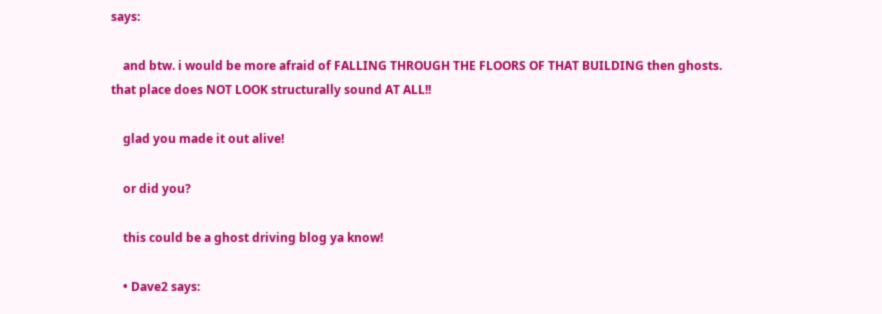says:

    and btw. i would be more afraid of FALLING THROUGH THE FLOORS OF THAT BUILDING then ghosts. that place does NOT LOOK structurally sound AT ALL!!

    glad you made it out alive!

    or did you?

    this could be a ghost driving blog ya know!

    • Dave2 says: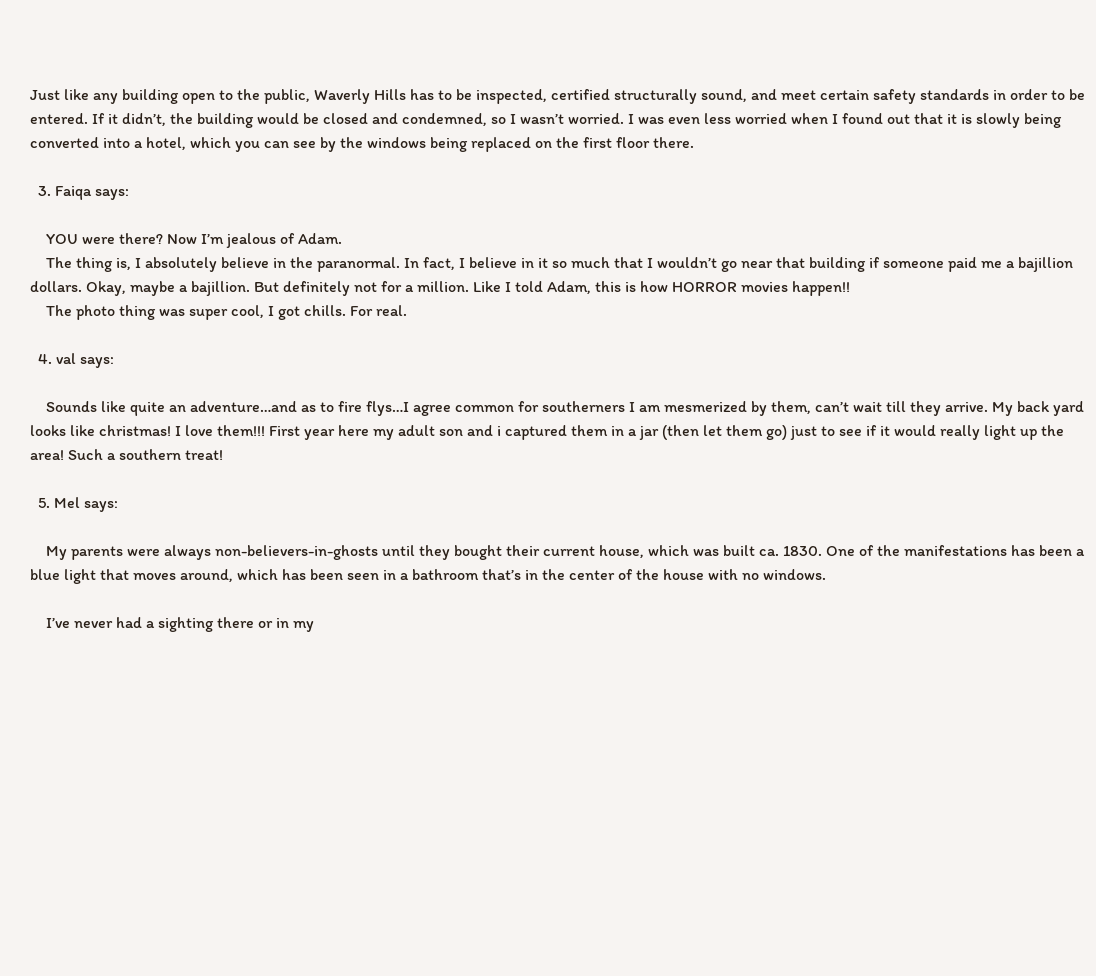Just like any building open to the public, Waverly Hills has to be inspected, certified structurally sound, and meet certain safety standards in order to be entered. If it didn’t, the building would be closed and condemned, so I wasn’t worried. I was even less worried when I found out that it is slowly being converted into a hotel, which you can see by the windows being replaced on the first floor there.

  3. Faiqa says:

    YOU were there? Now I’m jealous of Adam.
    The thing is, I absolutely believe in the paranormal. In fact, I believe in it so much that I wouldn’t go near that building if someone paid me a bajillion dollars. Okay, maybe a bajillion. But definitely not for a million. Like I told Adam, this is how HORROR movies happen!!
    The photo thing was super cool, I got chills. For real.

  4. val says:

    Sounds like quite an adventure…and as to fire flys…I agree common for southerners I am mesmerized by them, can’t wait till they arrive. My back yard looks like christmas! I love them!!! First year here my adult son and i captured them in a jar (then let them go) just to see if it would really light up the area! Such a southern treat!

  5. Mel says:

    My parents were always non-believers-in-ghosts until they bought their current house, which was built ca. 1830. One of the manifestations has been a blue light that moves around, which has been seen in a bathroom that’s in the center of the house with no windows.

    I’ve never had a sighting there or in my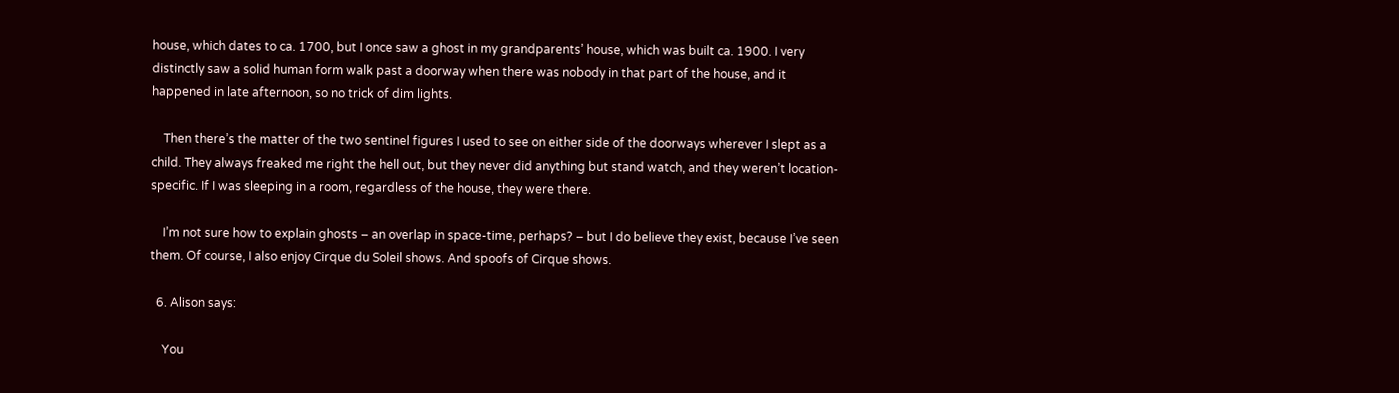house, which dates to ca. 1700, but I once saw a ghost in my grandparents’ house, which was built ca. 1900. I very distinctly saw a solid human form walk past a doorway when there was nobody in that part of the house, and it happened in late afternoon, so no trick of dim lights.

    Then there’s the matter of the two sentinel figures I used to see on either side of the doorways wherever I slept as a child. They always freaked me right the hell out, but they never did anything but stand watch, and they weren’t location-specific. If I was sleeping in a room, regardless of the house, they were there.

    I’m not sure how to explain ghosts – an overlap in space-time, perhaps? – but I do believe they exist, because I’ve seen them. Of course, I also enjoy Cirque du Soleil shows. And spoofs of Cirque shows.

  6. Alison says:

    You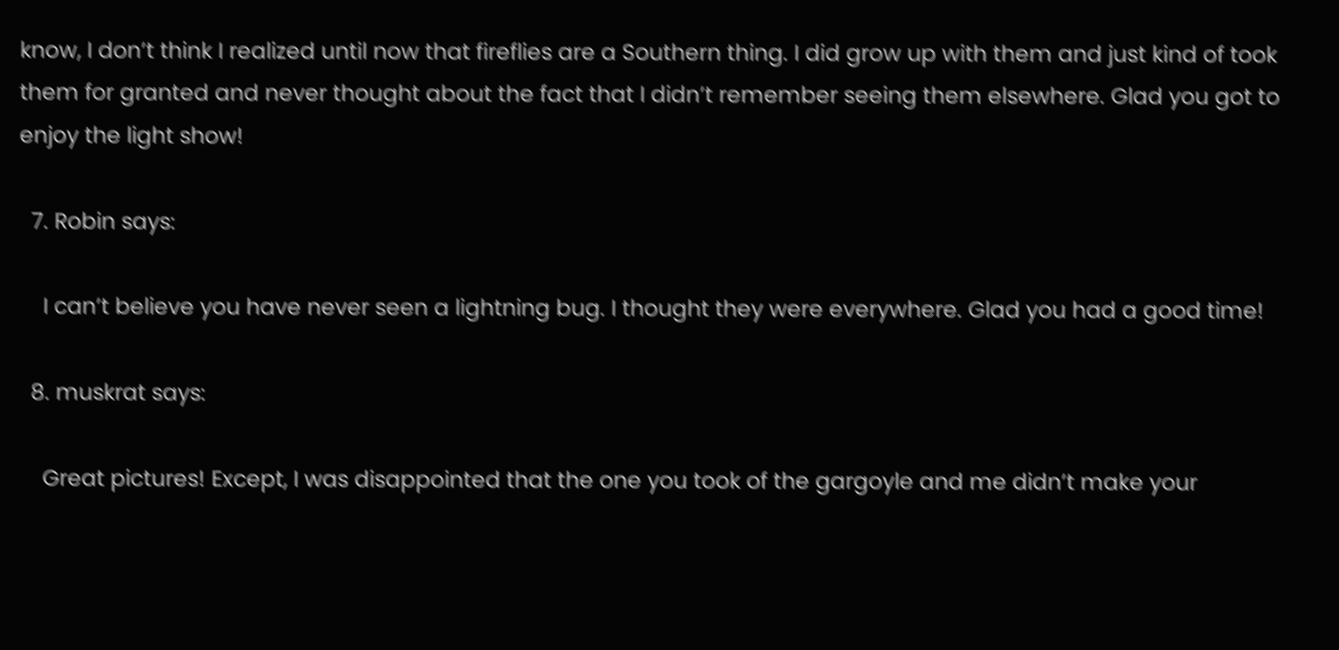know, I don’t think I realized until now that fireflies are a Southern thing. I did grow up with them and just kind of took them for granted and never thought about the fact that I didn’t remember seeing them elsewhere. Glad you got to enjoy the light show!

  7. Robin says:

    I can’t believe you have never seen a lightning bug. I thought they were everywhere. Glad you had a good time!

  8. muskrat says:

    Great pictures! Except, I was disappointed that the one you took of the gargoyle and me didn’t make your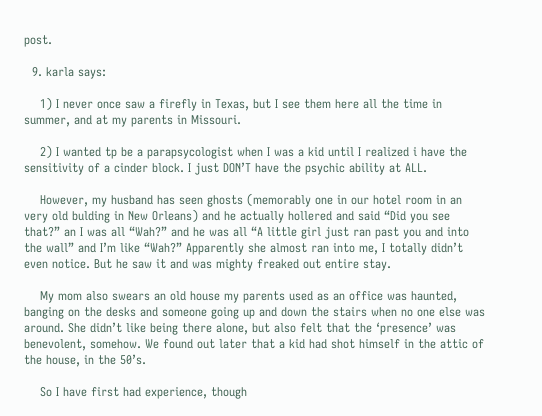post.

  9. karla says:

    1) I never once saw a firefly in Texas, but I see them here all the time in summer, and at my parents in Missouri.

    2) I wanted tp be a parapsycologist when I was a kid until I realized i have the sensitivity of a cinder block. I just DON’T have the psychic ability at ALL.

    However, my husband has seen ghosts (memorably one in our hotel room in an very old bulding in New Orleans) and he actually hollered and said “Did you see that?” an I was all “Wah?” and he was all “A little girl just ran past you and into the wall” and I’m like “Wah?” Apparently she almost ran into me, I totally didn’t even notice. But he saw it and was mighty freaked out entire stay.

    My mom also swears an old house my parents used as an office was haunted, banging on the desks and someone going up and down the stairs when no one else was around. She didn’t like being there alone, but also felt that the ‘presence’ was benevolent, somehow. We found out later that a kid had shot himself in the attic of the house, in the 50’s.

    So I have first had experience, though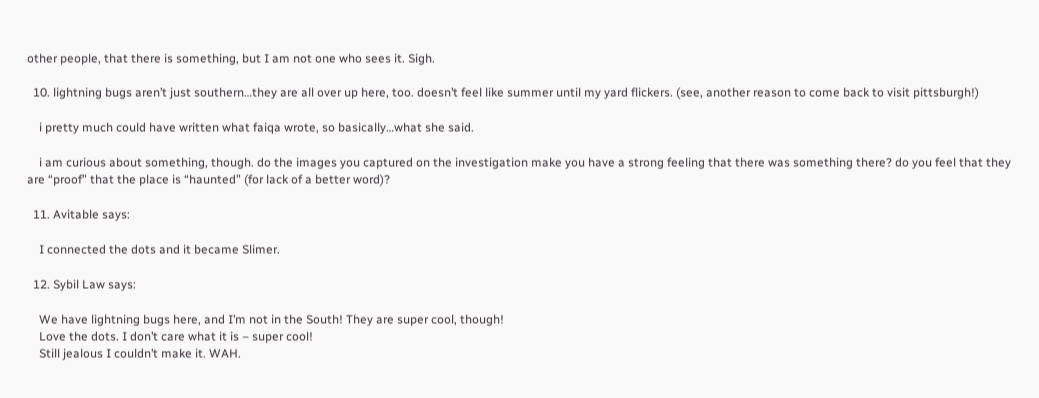other people, that there is something, but I am not one who sees it. Sigh.

  10. lightning bugs aren’t just southern…they are all over up here, too. doesn’t feel like summer until my yard flickers. (see, another reason to come back to visit pittsburgh!)

    i pretty much could have written what faiqa wrote, so basically…what she said.

    i am curious about something, though. do the images you captured on the investigation make you have a strong feeling that there was something there? do you feel that they are “proof” that the place is “haunted” (for lack of a better word)?

  11. Avitable says:

    I connected the dots and it became Slimer.

  12. Sybil Law says:

    We have lightning bugs here, and I’m not in the South! They are super cool, though!
    Love the dots. I don’t care what it is – super cool!
    Still jealous I couldn’t make it. WAH.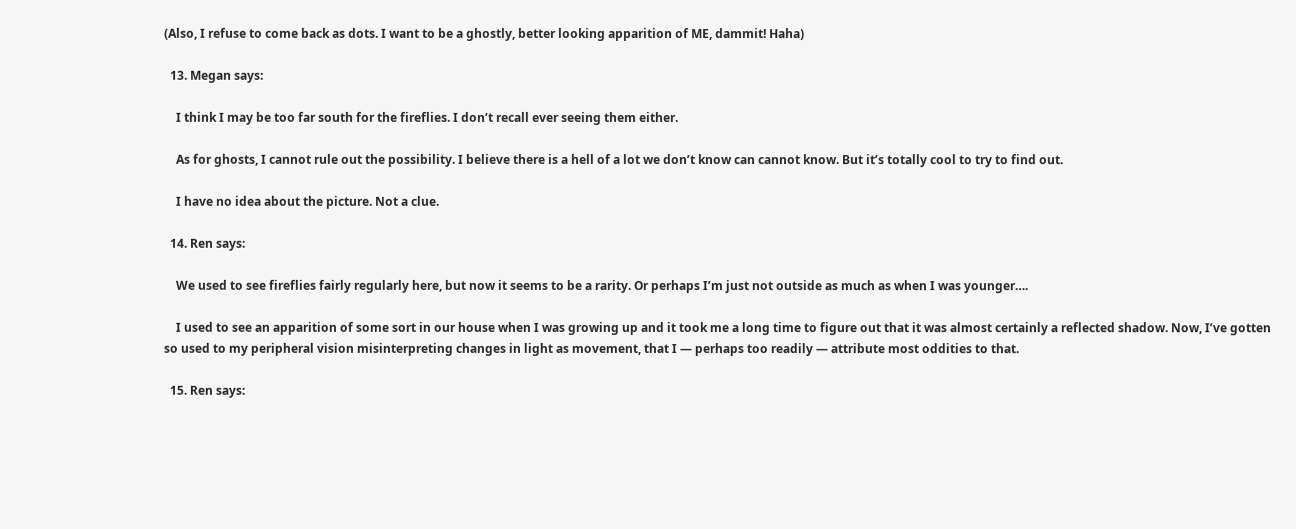(Also, I refuse to come back as dots. I want to be a ghostly, better looking apparition of ME, dammit! Haha)

  13. Megan says:

    I think I may be too far south for the fireflies. I don’t recall ever seeing them either.

    As for ghosts, I cannot rule out the possibility. I believe there is a hell of a lot we don’t know can cannot know. But it’s totally cool to try to find out.

    I have no idea about the picture. Not a clue.

  14. Ren says:

    We used to see fireflies fairly regularly here, but now it seems to be a rarity. Or perhaps I’m just not outside as much as when I was younger….

    I used to see an apparition of some sort in our house when I was growing up and it took me a long time to figure out that it was almost certainly a reflected shadow. Now, I’ve gotten so used to my peripheral vision misinterpreting changes in light as movement, that I — perhaps too readily — attribute most oddities to that.

  15. Ren says: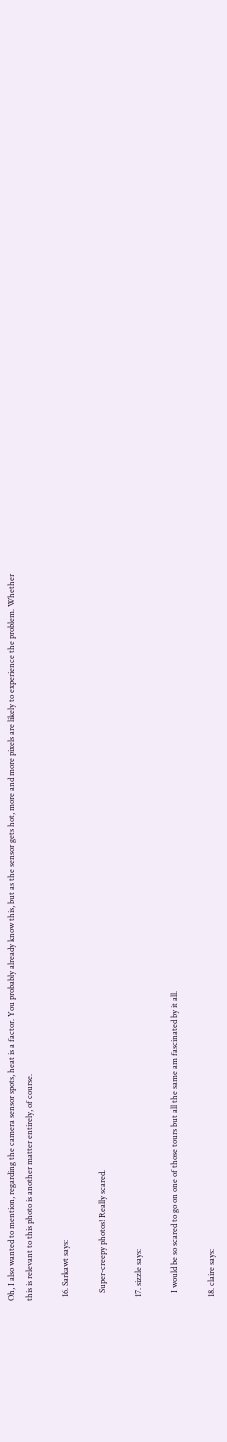Oh, I also wanted to mention, regarding the camera sensor spots, heat is a factor. You probably already know this, but as the sensor gets hot, more and more pixels are likely to experience the problem. Whether this is relevant to this photo is another matter entirely, of course.

  16. Sarkawt says:

    Super-creepy photos! Really scared.

  17. sizzle says:

    I would be so scared to go on one of those tours but all the same am fascinated by it all.

  18. claire says: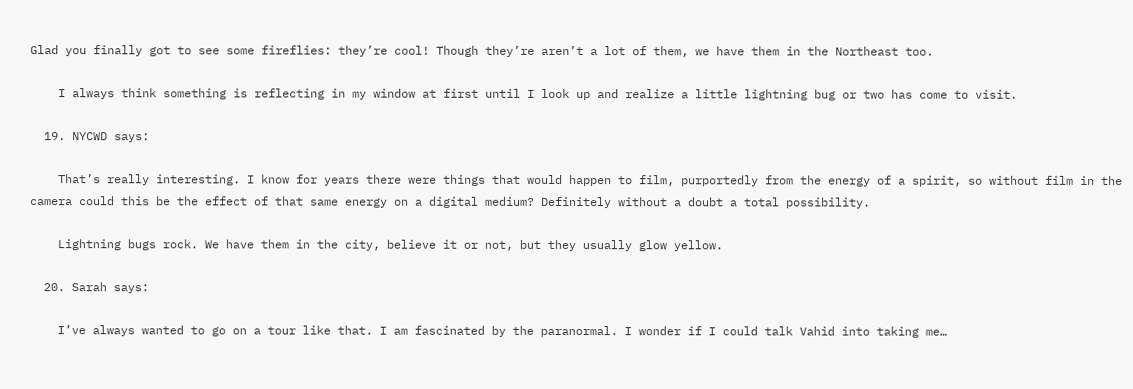Glad you finally got to see some fireflies: they’re cool! Though they’re aren’t a lot of them, we have them in the Northeast too.

    I always think something is reflecting in my window at first until I look up and realize a little lightning bug or two has come to visit.

  19. NYCWD says:

    That’s really interesting. I know for years there were things that would happen to film, purportedly from the energy of a spirit, so without film in the camera could this be the effect of that same energy on a digital medium? Definitely without a doubt a total possibility.

    Lightning bugs rock. We have them in the city, believe it or not, but they usually glow yellow.

  20. Sarah says:

    I’ve always wanted to go on a tour like that. I am fascinated by the paranormal. I wonder if I could talk Vahid into taking me…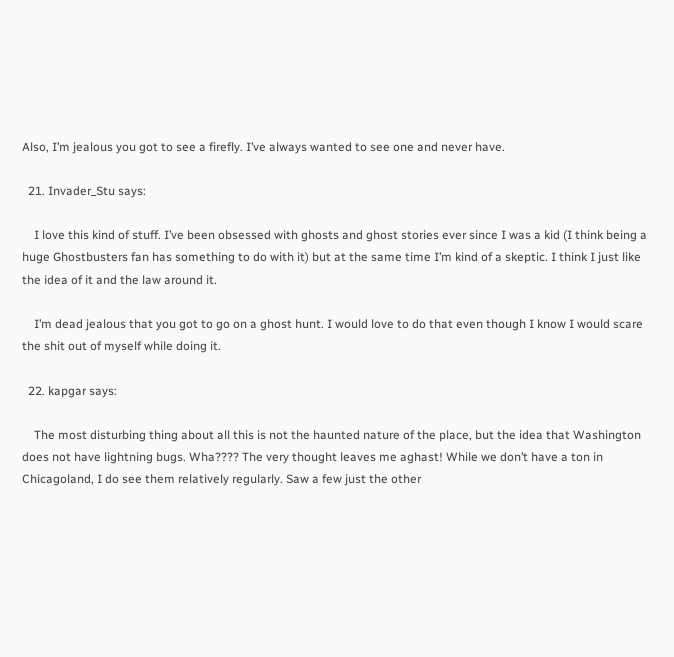Also, I’m jealous you got to see a firefly. I’ve always wanted to see one and never have.

  21. Invader_Stu says:

    I love this kind of stuff. I’ve been obsessed with ghosts and ghost stories ever since I was a kid (I think being a huge Ghostbusters fan has something to do with it) but at the same time I’m kind of a skeptic. I think I just like the idea of it and the law around it.

    I’m dead jealous that you got to go on a ghost hunt. I would love to do that even though I know I would scare the shit out of myself while doing it.

  22. kapgar says:

    The most disturbing thing about all this is not the haunted nature of the place, but the idea that Washington does not have lightning bugs. Wha???? The very thought leaves me aghast! While we don’t have a ton in Chicagoland, I do see them relatively regularly. Saw a few just the other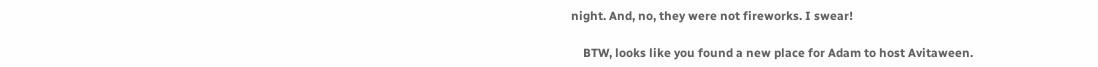night. And, no, they were not fireworks. I swear!

    BTW, looks like you found a new place for Adam to host Avitaween.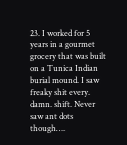23. I worked for 5 years in a gourmet grocery that was built on a Tunica Indian burial mound. I saw freaky shit every. damn. shift. Never saw ant dots though….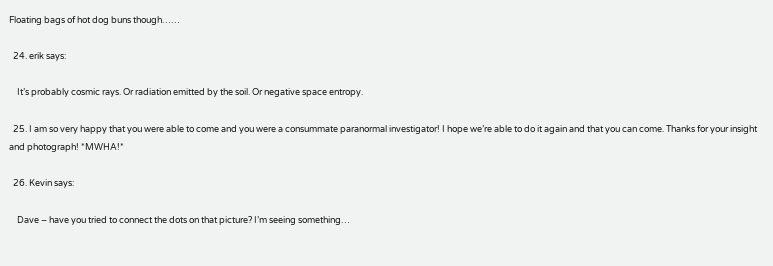Floating bags of hot dog buns though……

  24. erik says:

    It’s probably cosmic rays. Or radiation emitted by the soil. Or negative space entropy.

  25. I am so very happy that you were able to come and you were a consummate paranormal investigator! I hope we’re able to do it again and that you can come. Thanks for your insight and photograph! *MWHA!*

  26. Kevin says:

    Dave – have you tried to connect the dots on that picture? I’m seeing something…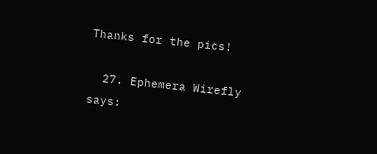Thanks for the pics!

  27. Ephemera Wirefly says: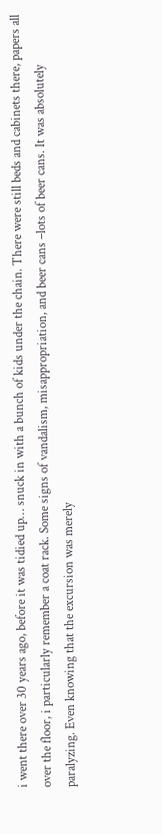i went there over 30 years ago, before it was tidied up… snuck in with a bunch of kids under the chain. There were still beds and cabinets there, papers all over the floor, i particularly remember a coat rack. Some signs of vandalism, misappropriation, and beer cans –lots of beer cans. It was absolutely paralyzing. Even knowing that the excursion was merely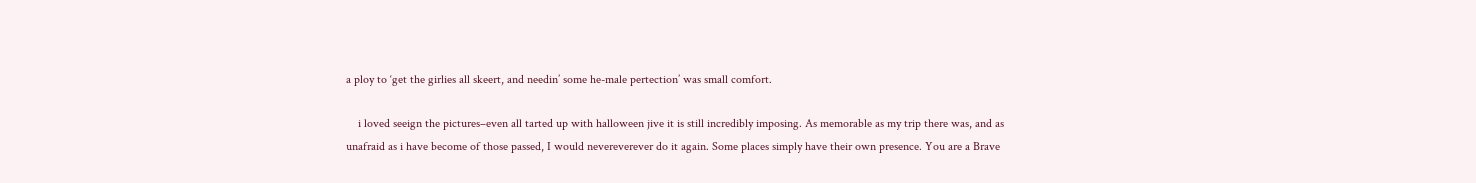a ploy to ‘get the girlies all skeert, and needin’ some he-male pertection’ was small comfort.

    i loved seeign the pictures–even all tarted up with halloween jive it is still incredibly imposing. As memorable as my trip there was, and as unafraid as i have become of those passed, I would nevereverever do it again. Some places simply have their own presence. You are a Brave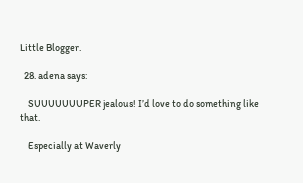Little Blogger.

  28. adena says:

    SUUUUUUUPER jealous! I’d love to do something like that.

    Especially at Waverly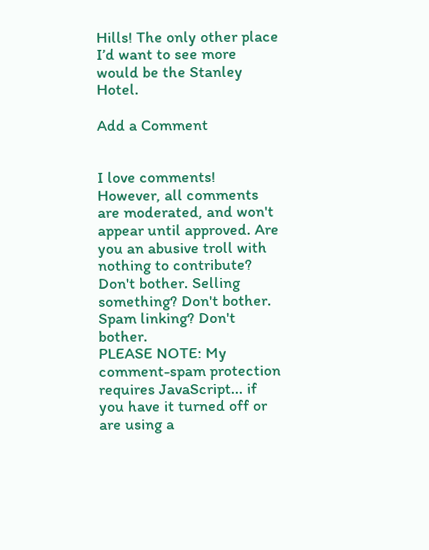Hills! The only other place I’d want to see more would be the Stanley Hotel.

Add a Comment


I love comments! However, all comments are moderated, and won't appear until approved. Are you an abusive troll with nothing to contribute? Don't bother. Selling something? Don't bother. Spam linking? Don't bother.
PLEASE NOTE: My comment-spam protection requires JavaScript... if you have it turned off or are using a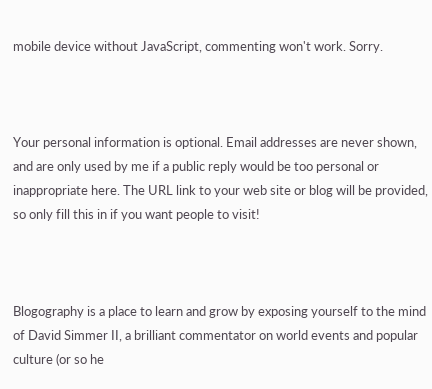mobile device without JavaScript, commenting won't work. Sorry.



Your personal information is optional. Email addresses are never shown, and are only used by me if a public reply would be too personal or inappropriate here. The URL link to your web site or blog will be provided, so only fill this in if you want people to visit!



Blogography is a place to learn and grow by exposing yourself to the mind of David Simmer II, a brilliant commentator on world events and popular culture (or so he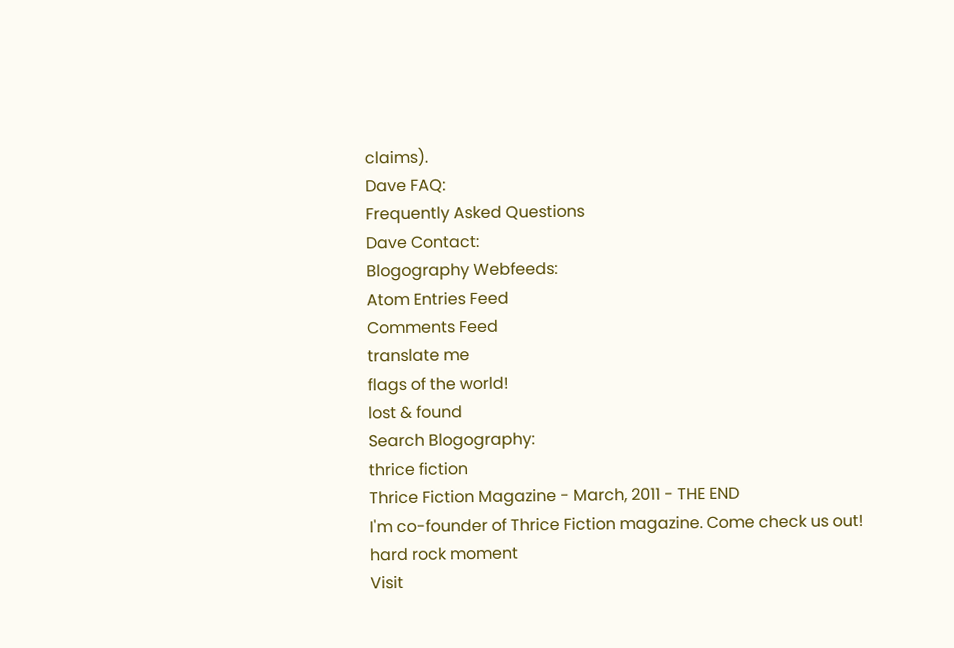claims).
Dave FAQ:
Frequently Asked Questions
Dave Contact:
Blogography Webfeeds:
Atom Entries Feed
Comments Feed
translate me
flags of the world!
lost & found
Search Blogography:
thrice fiction
Thrice Fiction Magazine - March, 2011 - THE END
I'm co-founder of Thrice Fiction magazine. Come check us out!
hard rock moment
Visit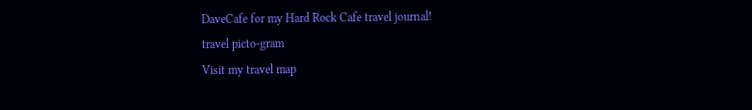DaveCafe for my Hard Rock Cafe travel journal!
travel picto-gram
Visit my travel map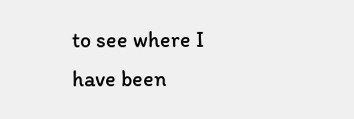to see where I have been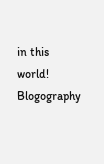in this world!
Blogography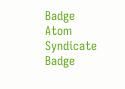Badge
Atom Syndicate Badge